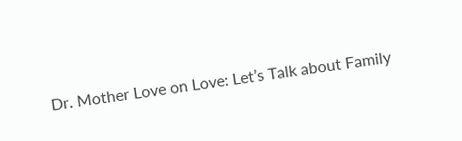Dr. Mother Love on Love: Let’s Talk about Family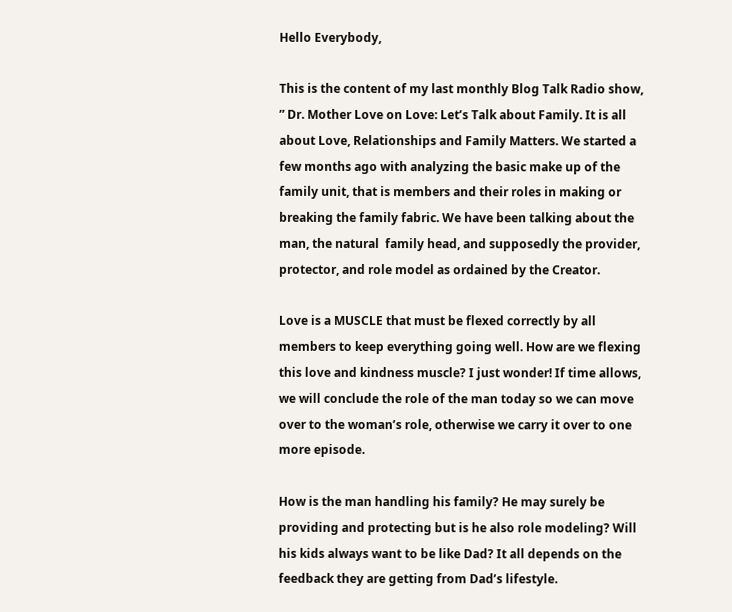Hello Everybody,

This is the content of my last monthly Blog Talk Radio show, ” Dr. Mother Love on Love: Let’s Talk about Family. It is all about Love, Relationships and Family Matters. We started a few months ago with analyzing the basic make up of the family unit, that is members and their roles in making or breaking the family fabric. We have been talking about the man, the natural  family head, and supposedly the provider, protector, and role model as ordained by the Creator.

Love is a MUSCLE that must be flexed correctly by all members to keep everything going well. How are we flexing this love and kindness muscle? I just wonder! If time allows, we will conclude the role of the man today so we can move over to the woman’s role, otherwise we carry it over to one more episode.

How is the man handling his family? He may surely be providing and protecting but is he also role modeling? Will his kids always want to be like Dad? It all depends on the feedback they are getting from Dad’s lifestyle.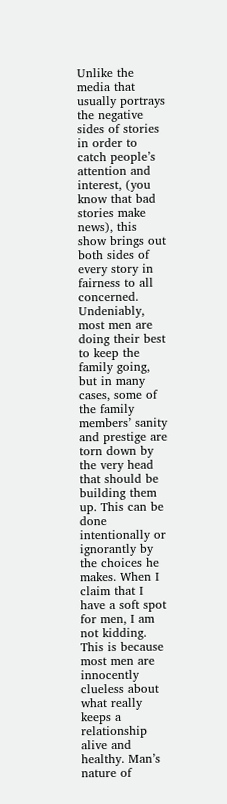Unlike the media that usually portrays the negative sides of stories in order to catch people’s attention and interest, (you know that bad stories make news), this show brings out both sides of every story in fairness to all concerned. Undeniably, most men are doing their best to keep the family going, but in many cases, some of the family members’ sanity and prestige are torn down by the very head that should be building them up. This can be done intentionally or ignorantly by the choices he makes. When I claim that I have a soft spot for men, I am not kidding. This is because most men are innocently clueless about what really keeps a relationship alive and healthy. Man’s nature of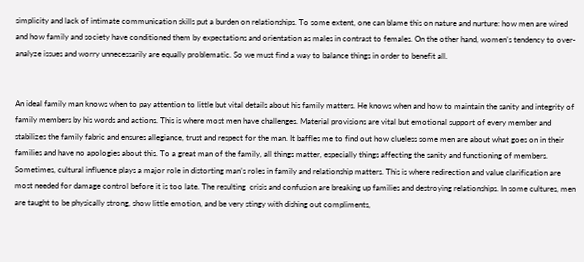simplicity and lack of intimate communication skills put a burden on relationships. To some extent, one can blame this on nature and nurture: how men are wired and how family and society have conditioned them by expectations and orientation as males in contrast to females. On the other hand, women’s tendency to over-analyze issues and worry unnecessarily are equally problematic. So we must find a way to balance things in order to benefit all.


An ideal family man knows when to pay attention to little but vital details about his family matters. He knows when and how to maintain the sanity and integrity of family members by his words and actions. This is where most men have challenges. Material provisions are vital but emotional support of every member and stabilizes the family fabric and ensures allegiance, trust and respect for the man. It baffles me to find out how clueless some men are about what goes on in their families and have no apologies about this. To a great man of the family, all things matter, especially things affecting the sanity and functioning of members. Sometimes, cultural influence plays a major role in distorting man’s roles in family and relationship matters. This is where redirection and value clarification are most needed for damage control before it is too late. The resulting  crisis and confusion are breaking up families and destroying relationships. In some cultures, men are taught to be physically strong, show little emotion, and be very stingy with dishing out compliments,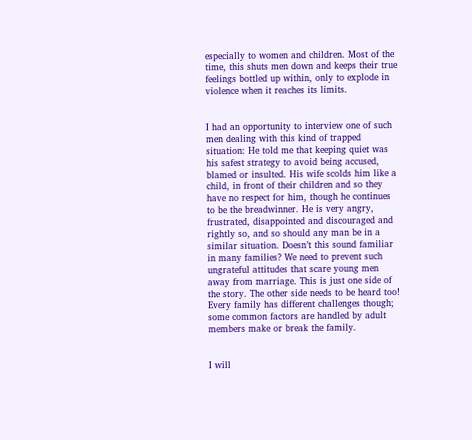especially to women and children. Most of the time, this shuts men down and keeps their true feelings bottled up within, only to explode in violence when it reaches its limits.


I had an opportunity to interview one of such men dealing with this kind of trapped situation: He told me that keeping quiet was his safest strategy to avoid being accused, blamed or insulted. His wife scolds him like a child, in front of their children and so they have no respect for him, though he continues to be the breadwinner. He is very angry, frustrated, disappointed and discouraged and rightly so, and so should any man be in a similar situation. Doesn’t this sound familiar in many families? We need to prevent such ungrateful attitudes that scare young men away from marriage. This is just one side of the story. The other side needs to be heard too! Every family has different challenges though; some common factors are handled by adult members make or break the family.


I will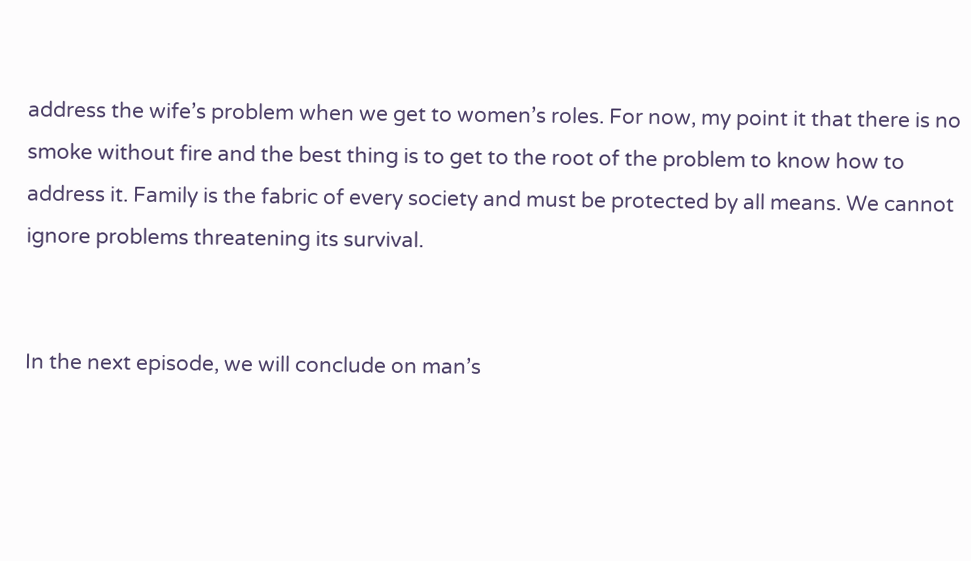address the wife’s problem when we get to women’s roles. For now, my point it that there is no smoke without fire and the best thing is to get to the root of the problem to know how to address it. Family is the fabric of every society and must be protected by all means. We cannot ignore problems threatening its survival.


In the next episode, we will conclude on man’s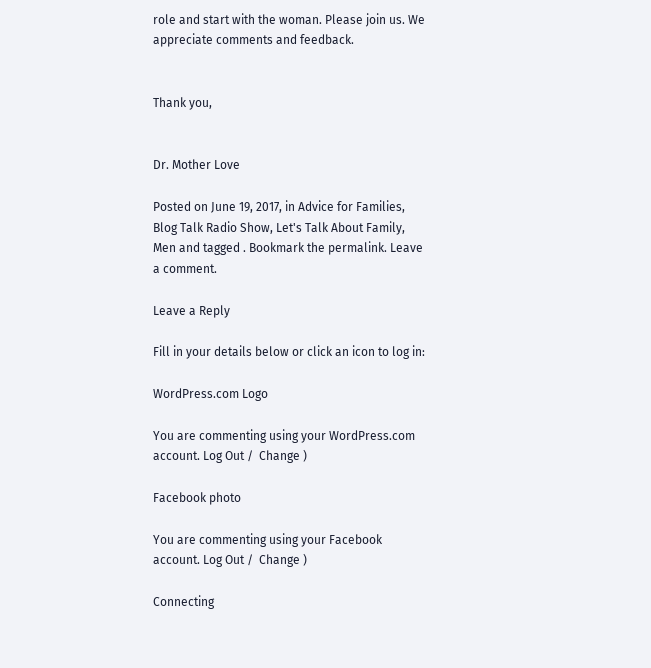role and start with the woman. Please join us. We appreciate comments and feedback.


Thank you,


Dr. Mother Love

Posted on June 19, 2017, in Advice for Families, Blog Talk Radio Show, Let's Talk About Family, Men and tagged . Bookmark the permalink. Leave a comment.

Leave a Reply

Fill in your details below or click an icon to log in:

WordPress.com Logo

You are commenting using your WordPress.com account. Log Out /  Change )

Facebook photo

You are commenting using your Facebook account. Log Out /  Change )

Connecting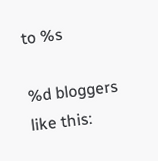to %s

%d bloggers like this: